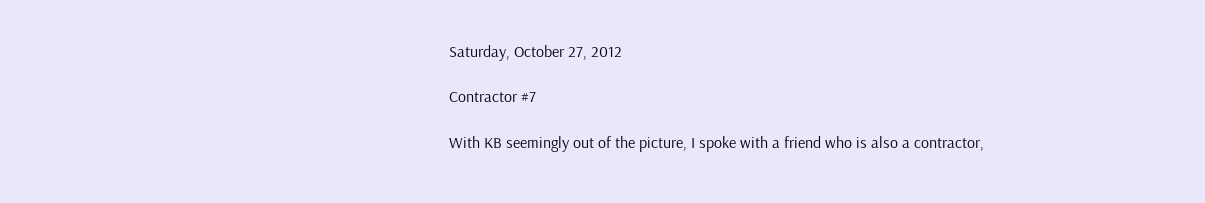Saturday, October 27, 2012

Contractor #7

With KB seemingly out of the picture, I spoke with a friend who is also a contractor,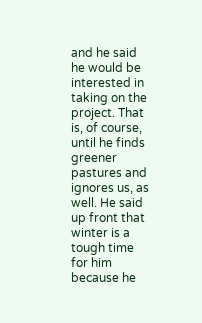and he said he would be interested in taking on the project. That is, of course, until he finds greener pastures and ignores us, as well. He said up front that winter is a tough time for him because he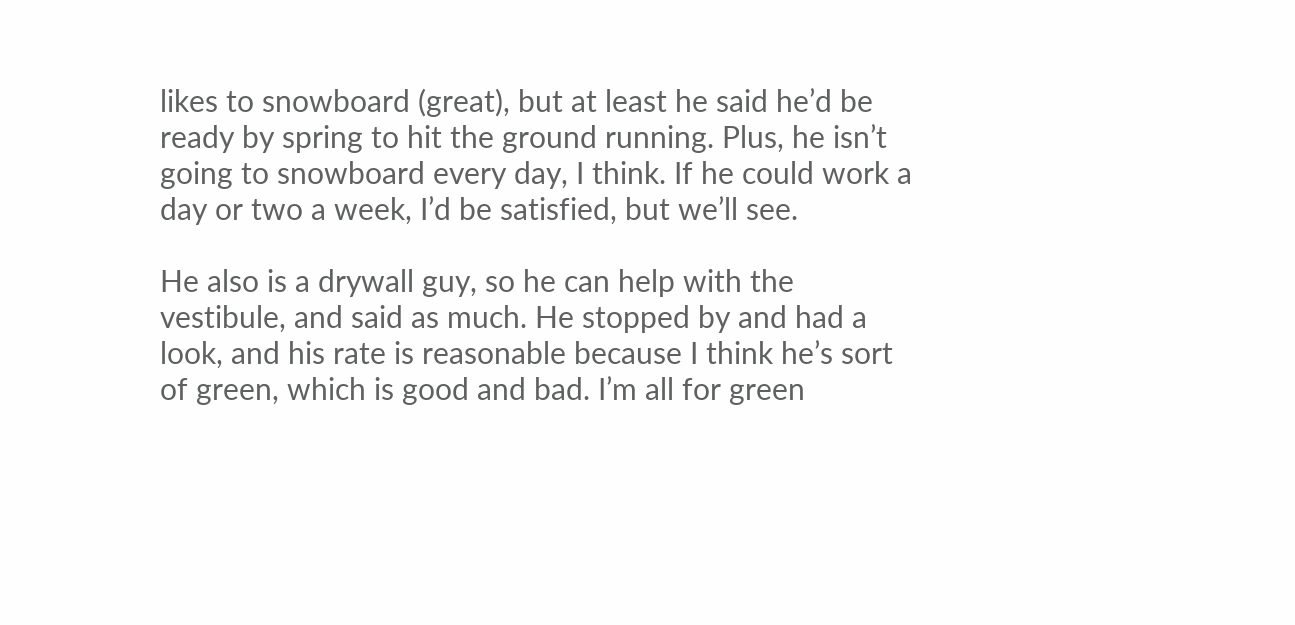likes to snowboard (great), but at least he said he’d be ready by spring to hit the ground running. Plus, he isn’t going to snowboard every day, I think. If he could work a day or two a week, I’d be satisfied, but we’ll see.

He also is a drywall guy, so he can help with the vestibule, and said as much. He stopped by and had a look, and his rate is reasonable because I think he’s sort of green, which is good and bad. I’m all for green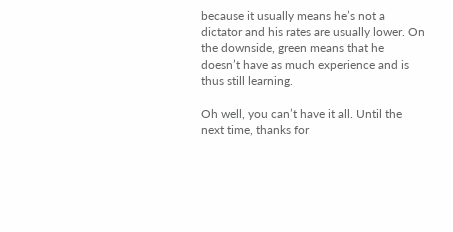because it usually means he’s not a dictator and his rates are usually lower. On the downside, green means that he doesn’t have as much experience and is thus still learning.

Oh well, you can’t have it all. Until the next time, thanks for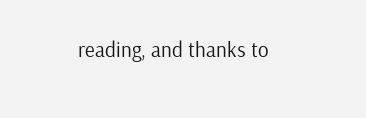reading, and thanks to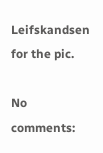Leifskandsen for the pic.

No comments: